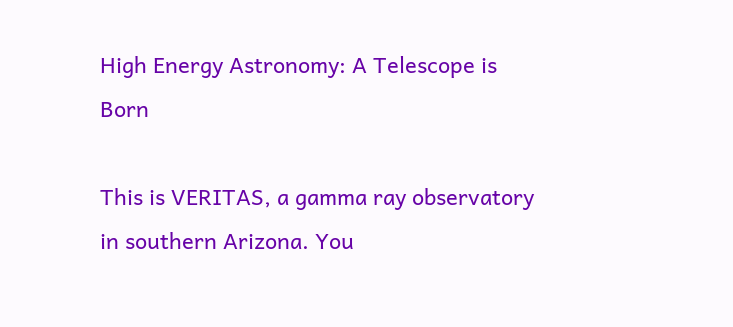High Energy Astronomy: A Telescope is Born

This is VERITAS, a gamma ray observatory
in southern Arizona. You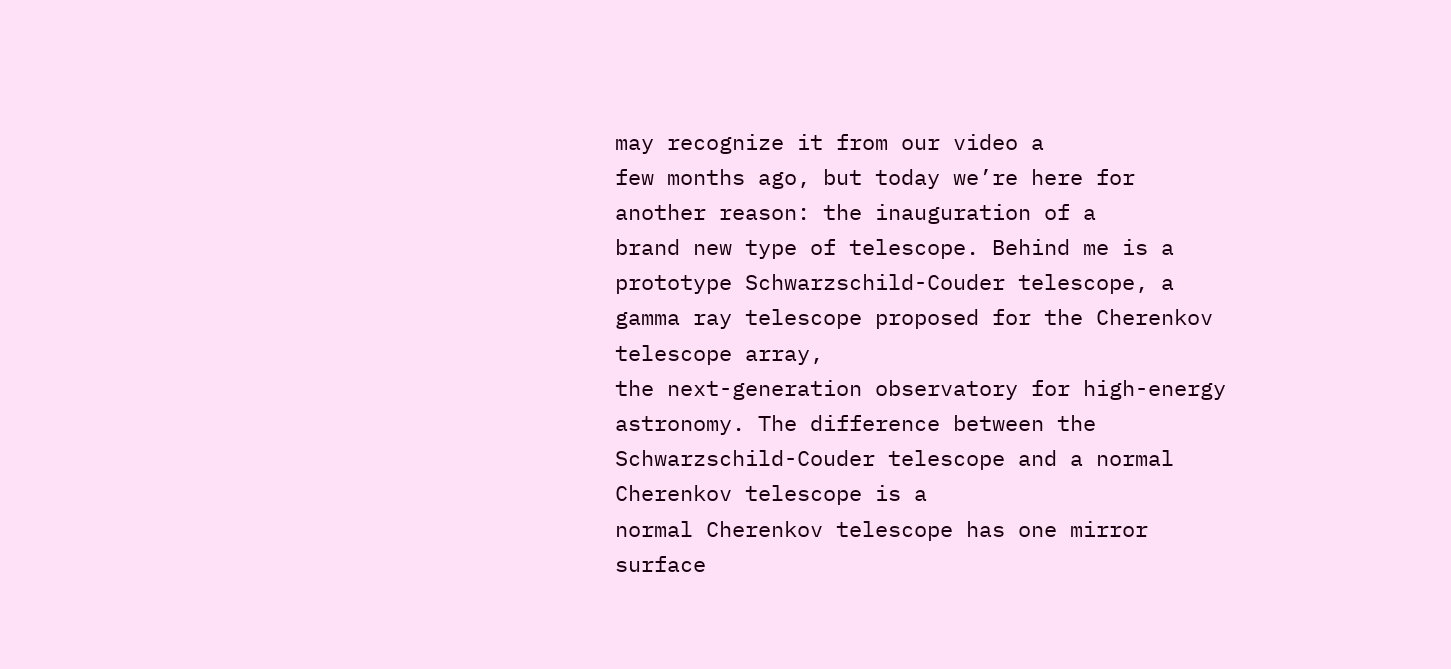may recognize it from our video a
few months ago, but today we’re here for another reason: the inauguration of a
brand new type of telescope. Behind me is a prototype Schwarzschild-Couder telescope, a gamma ray telescope proposed for the Cherenkov telescope array,
the next-generation observatory for high-energy astronomy. The difference between the Schwarzschild-Couder telescope and a normal Cherenkov telescope is a
normal Cherenkov telescope has one mirror surface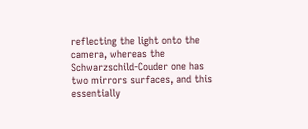reflecting the light onto the
camera, whereas the Schwarzschild-Couder one has two mirrors surfaces, and this
essentially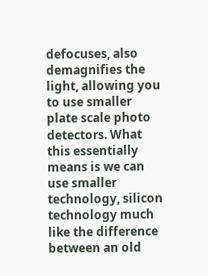defocuses, also demagnifies the light, allowing you to use smaller
plate scale photo detectors. What this essentially means is we can use smaller
technology, silicon technology much like the difference between an old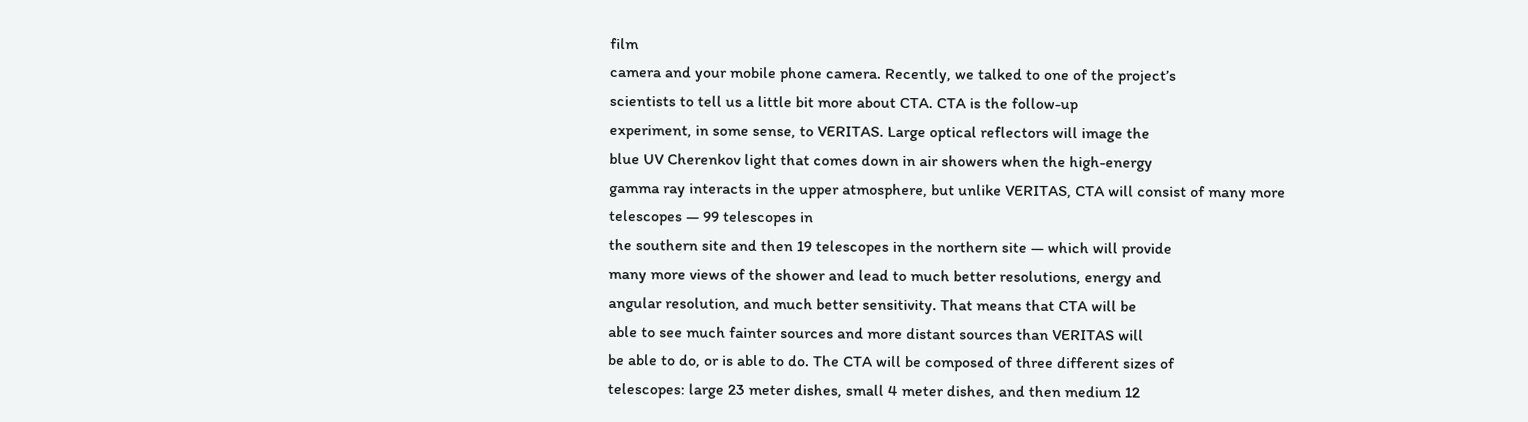film
camera and your mobile phone camera. Recently, we talked to one of the project’s
scientists to tell us a little bit more about CTA. CTA is the follow-up
experiment, in some sense, to VERITAS. Large optical reflectors will image the
blue UV Cherenkov light that comes down in air showers when the high-energy
gamma ray interacts in the upper atmosphere, but unlike VERITAS, CTA will consist of many more telescopes — 99 telescopes in
the southern site and then 19 telescopes in the northern site — which will provide
many more views of the shower and lead to much better resolutions, energy and
angular resolution, and much better sensitivity. That means that CTA will be
able to see much fainter sources and more distant sources than VERITAS will
be able to do, or is able to do. The CTA will be composed of three different sizes of
telescopes: large 23 meter dishes, small 4 meter dishes, and then medium 12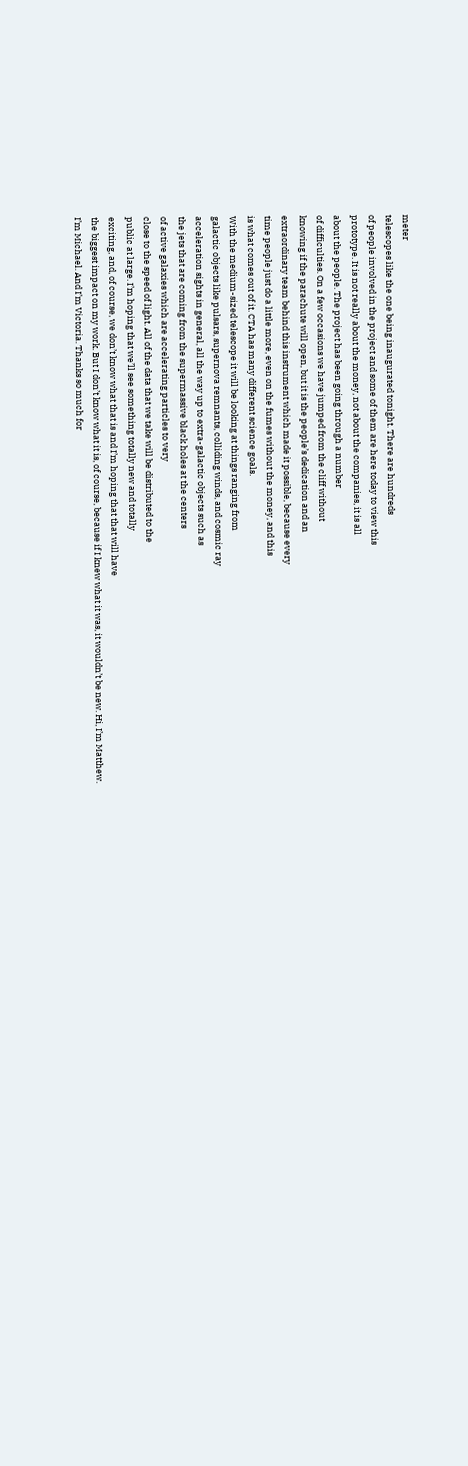meter
telescopes like the one being inaugurated tonight. There are hundreds
of people involved in the project and some of them are here today to view this
prototype. It is not really about the money, not about the companies, it is all
about the people. The project has been going through a number
of difficulties. On a few occasions we have jumped from the cliff without
knowing if the parachute will open, but it is the people’s dedication and an
extraordinary team behind this instrument which made it possible, because every
time people just do a little more, even on the fumes without the money, and this
is what comes out of it. CTA has many different science goals.
With the medium-sized telescope it will be looking at things ranging from
galactic objects like pulsars, supernova remnants, colliding winds, and cosmic ray
acceleration sights in general, all the way up to extra-galactic objects such as
the jets that are coming from the supermassive black holes at the centers
of active galaxies which are accelerating particles to very
close to the speed of light. All of the data that we take will be distributed to the
public at large. I’m hoping that we’ll see something totally new and totally
exciting, and, of course, we don’t know what that is and I’m hoping that that will have
the biggest impact on my work. But I don’t know what it is, of course, because if I knew what it was, it wouldn’t be new. Hi, I’m Matthew.
I’m Michael. And I’m Victoria. Thanks so much for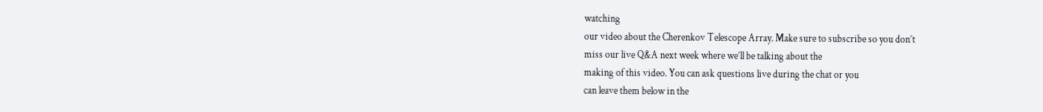watching
our video about the Cherenkov Telescope Array. Make sure to subscribe so you don’t
miss our live Q&A next week where we’ll be talking about the
making of this video. You can ask questions live during the chat or you
can leave them below in the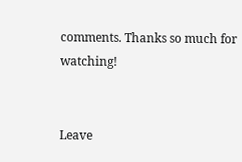comments. Thanks so much for watching!


Leave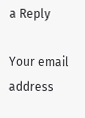a Reply

Your email address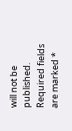will not be published. Required fields are marked *